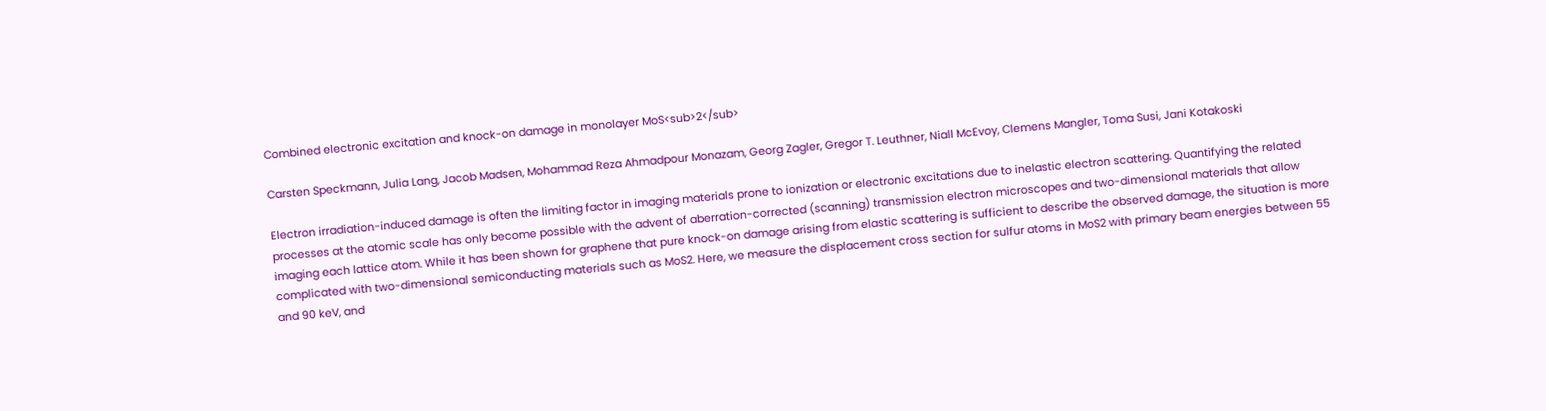Combined electronic excitation and knock-on damage in monolayer MoS<sub>2</sub>

Carsten Speckmann, Julia Lang, Jacob Madsen, Mohammad Reza Ahmadpour Monazam, Georg Zagler, Gregor T. Leuthner, Niall McEvoy, Clemens Mangler, Toma Susi, Jani Kotakoski

Electron irradiation-induced damage is often the limiting factor in imaging materials prone to ionization or electronic excitations due to inelastic electron scattering. Quantifying the related processes at the atomic scale has only become possible with the advent of aberration-corrected (scanning) transmission electron microscopes and two-dimensional materials that allow imaging each lattice atom. While it has been shown for graphene that pure knock-on damage arising from elastic scattering is sufficient to describe the observed damage, the situation is more complicated with two-dimensional semiconducting materials such as MoS2. Here, we measure the displacement cross section for sulfur atoms in MoS2 with primary beam energies between 55 and 90 keV, and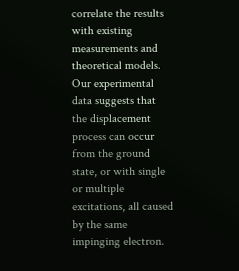correlate the results with existing measurements and theoretical models. Our experimental data suggests that the displacement process can occur from the ground state, or with single or multiple excitations, all caused by the same impinging electron.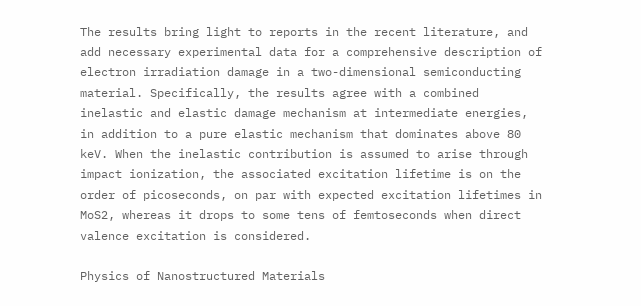The results bring light to reports in the recent literature, and add necessary experimental data for a comprehensive description of electron irradiation damage in a two-dimensional semiconducting material. Specifically, the results agree with a combined inelastic and elastic damage mechanism at intermediate energies, in addition to a pure elastic mechanism that dominates above 80 keV. When the inelastic contribution is assumed to arise through impact ionization, the associated excitation lifetime is on the order of picoseconds, on par with expected excitation lifetimes in MoS2, whereas it drops to some tens of femtoseconds when direct valence excitation is considered.

Physics of Nanostructured Materials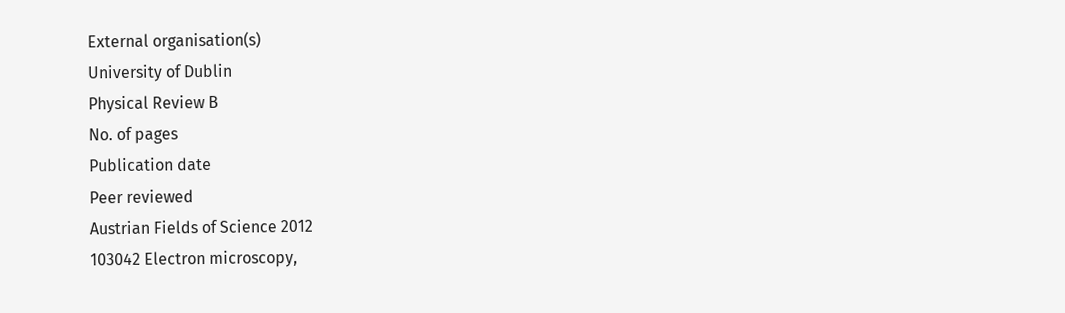External organisation(s)
University of Dublin
Physical Review B
No. of pages
Publication date
Peer reviewed
Austrian Fields of Science 2012
103042 Electron microscopy,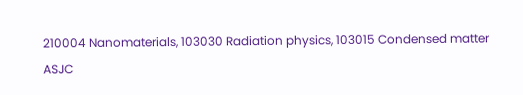210004 Nanomaterials, 103030 Radiation physics, 103015 Condensed matter
ASJC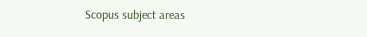Scopus subject areas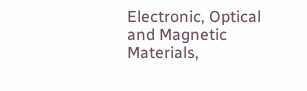Electronic, Optical and Magnetic Materials,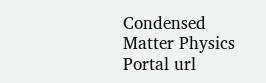Condensed Matter Physics
Portal url